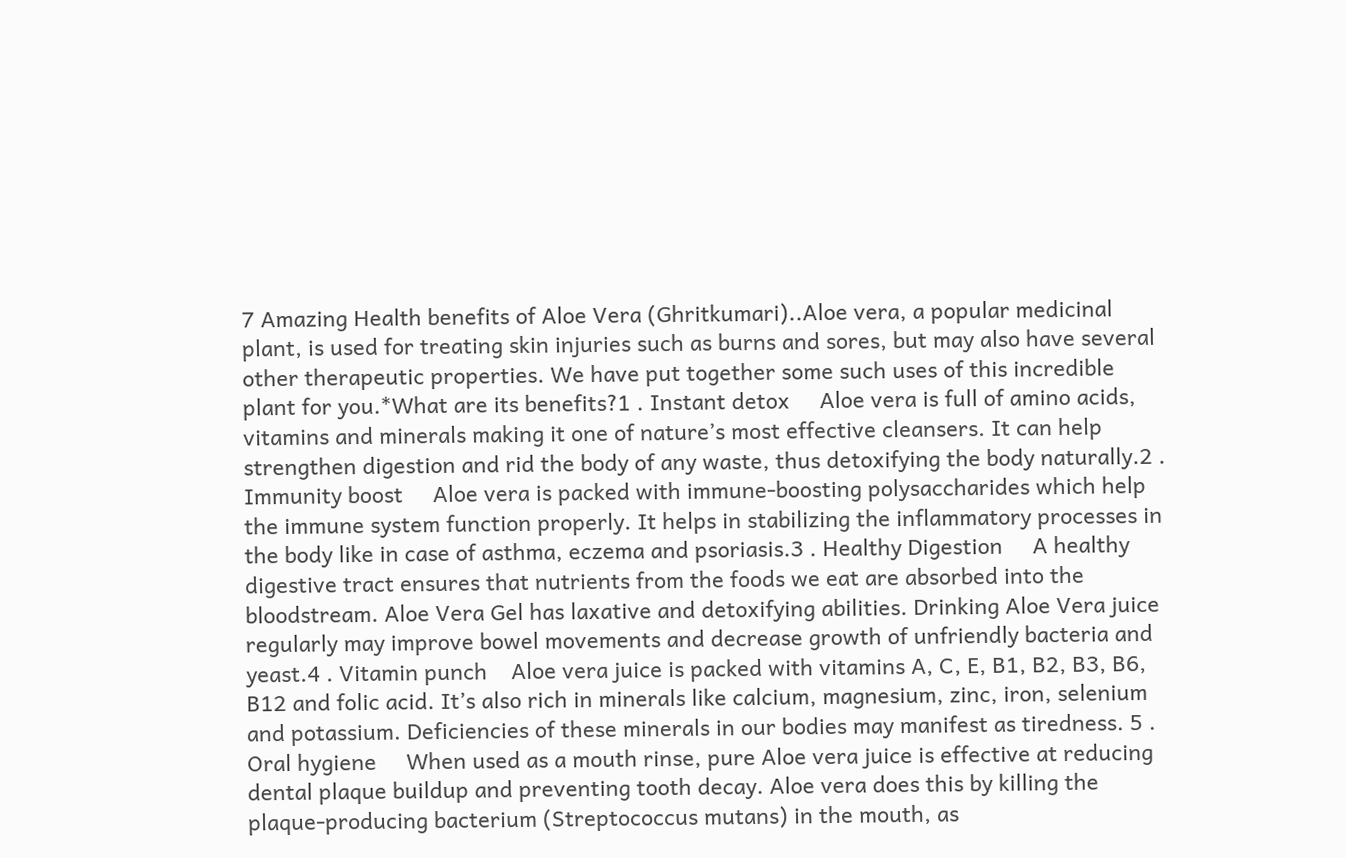7 Amazing Health benefits of Aloe Vera (Ghritkumari)..Aloe vera, a popular medicinal plant, is used for treating skin injuries such as burns and sores, but may also have several other therapeutic properties. We have put together some such uses of this incredible plant for you.*What are its benefits?1 . Instant detox     Aloe vera is full of amino acids, vitamins and minerals making it one of nature’s most effective cleansers. It can help strengthen digestion and rid the body of any waste, thus detoxifying the body naturally.2 . Immunity boost     Aloe vera is packed with immune-boosting polysaccharides which help the immune system function properly. It helps in stabilizing the inflammatory processes in the body like in case of asthma, eczema and psoriasis.3 . Healthy Digestion     A healthy digestive tract ensures that nutrients from the foods we eat are absorbed into the bloodstream. Aloe Vera Gel has laxative and detoxifying abilities. Drinking Aloe Vera juice regularly may improve bowel movements and decrease growth of unfriendly bacteria and yeast.4 . Vitamin punch    Aloe vera juice is packed with vitamins A, C, E, B1, B2, B3, B6, B12 and folic acid. It’s also rich in minerals like calcium, magnesium, zinc, iron, selenium and potassium. Deficiencies of these minerals in our bodies may manifest as tiredness. 5 . Oral hygiene     When used as a mouth rinse, pure Aloe vera juice is effective at reducing dental plaque buildup and preventing tooth decay. Aloe vera does this by killing the plaque-producing bacterium (Streptococcus mutans) in the mouth, as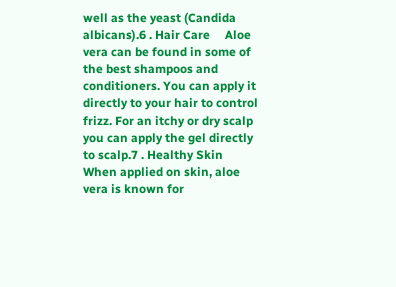well as the yeast (Candida albicans).6 . Hair Care     Aloe vera can be found in some of the best shampoos and conditioners. You can apply it directly to your hair to control frizz. For an itchy or dry scalp you can apply the gel directly to scalp.7 . Healthy Skin      When applied on skin, aloe vera is known for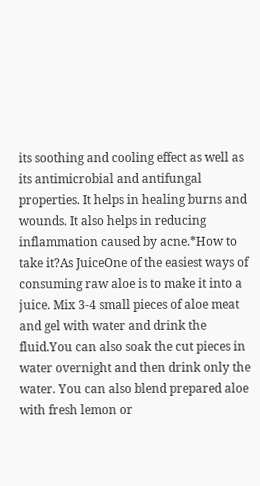its soothing and cooling effect as well as its antimicrobial and antifungal properties. It helps in healing burns and wounds. It also helps in reducing inflammation caused by acne.*How to take it?As JuiceOne of the easiest ways of consuming raw aloe is to make it into a juice. Mix 3-4 small pieces of aloe meat and gel with water and drink the fluid.You can also soak the cut pieces in water overnight and then drink only the water. You can also blend prepared aloe with fresh lemon or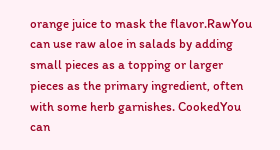orange juice to mask the flavor.RawYou can use raw aloe in salads by adding small pieces as a topping or larger pieces as the primary ingredient, often with some herb garnishes. CookedYou can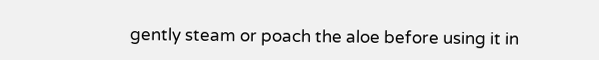gently steam or poach the aloe before using it in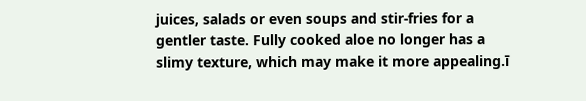juices, salads or even soups and stir-fries for a gentler taste. Fully cooked aloe no longer has a slimy texture, which may make it more appealing.ī